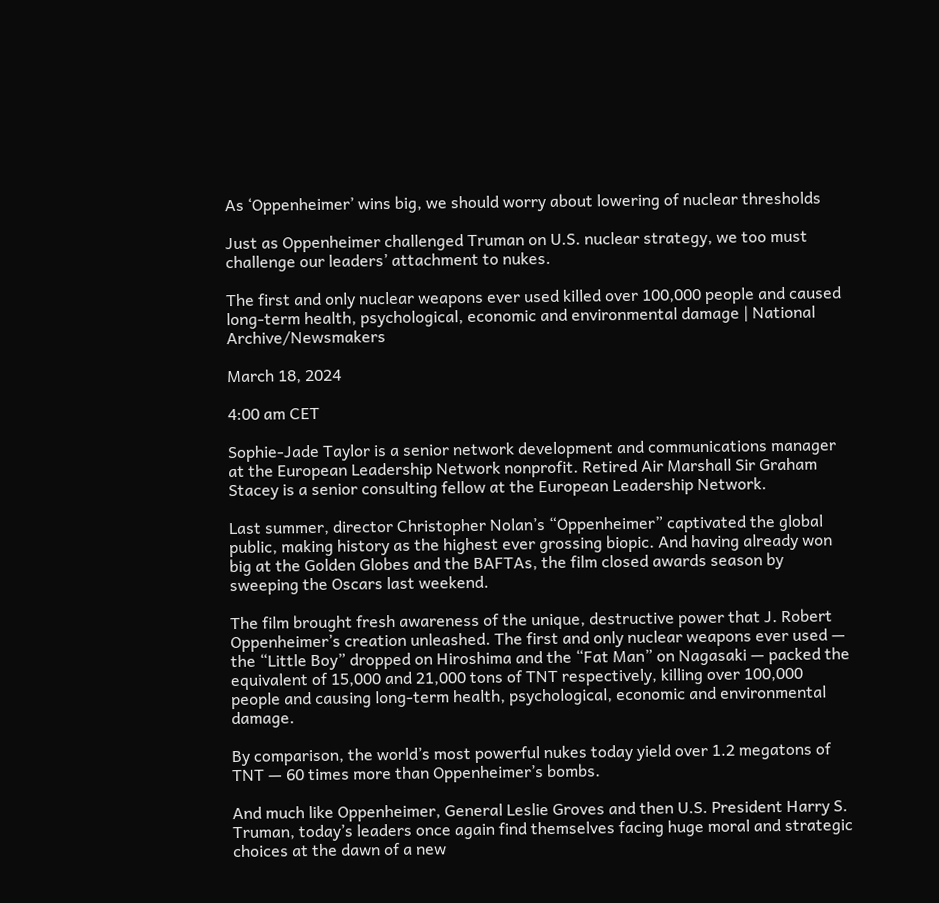As ‘Oppenheimer’ wins big, we should worry about lowering of nuclear thresholds

Just as Oppenheimer challenged Truman on U.S. nuclear strategy, we too must challenge our leaders’ attachment to nukes.

The first and only nuclear weapons ever used killed over 100,000 people and caused long-term health, psychological, economic and environmental damage | National Archive/Newsmakers

March 18, 2024

4:00 am CET

Sophie-Jade Taylor is a senior network development and communications manager at the European Leadership Network nonprofit. Retired Air Marshall Sir Graham Stacey is a senior consulting fellow at the European Leadership Network.

Last summer, director Christopher Nolan’s “Oppenheimer” captivated the global public, making history as the highest ever grossing biopic. And having already won big at the Golden Globes and the BAFTAs, the film closed awards season by sweeping the Oscars last weekend.

The film brought fresh awareness of the unique, destructive power that J. Robert Oppenheimer’s creation unleashed. The first and only nuclear weapons ever used — the “Little Boy” dropped on Hiroshima and the “Fat Man” on Nagasaki — packed the equivalent of 15,000 and 21,000 tons of TNT respectively, killing over 100,000 people and causing long-term health, psychological, economic and environmental damage.

By comparison, the world’s most powerful nukes today yield over 1.2 megatons of TNT — 60 times more than Oppenheimer’s bombs.

And much like Oppenheimer, General Leslie Groves and then U.S. President Harry S. Truman, today’s leaders once again find themselves facing huge moral and strategic choices at the dawn of a new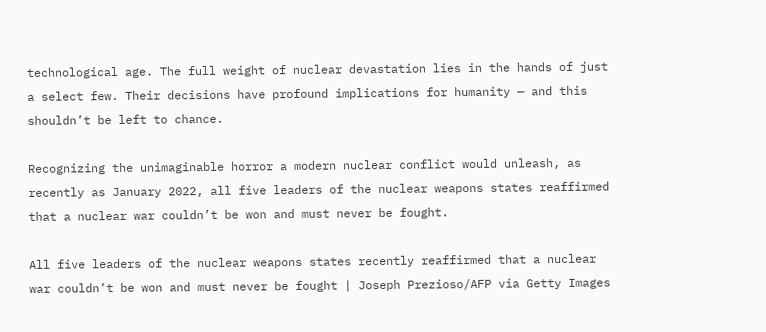technological age. The full weight of nuclear devastation lies in the hands of just a select few. Their decisions have profound implications for humanity — and this shouldn’t be left to chance.

Recognizing the unimaginable horror a modern nuclear conflict would unleash, as recently as January 2022, all five leaders of the nuclear weapons states reaffirmed that a nuclear war couldn’t be won and must never be fought.

All five leaders of the nuclear weapons states recently reaffirmed that a nuclear war couldn’t be won and must never be fought | Joseph Prezioso/AFP via Getty Images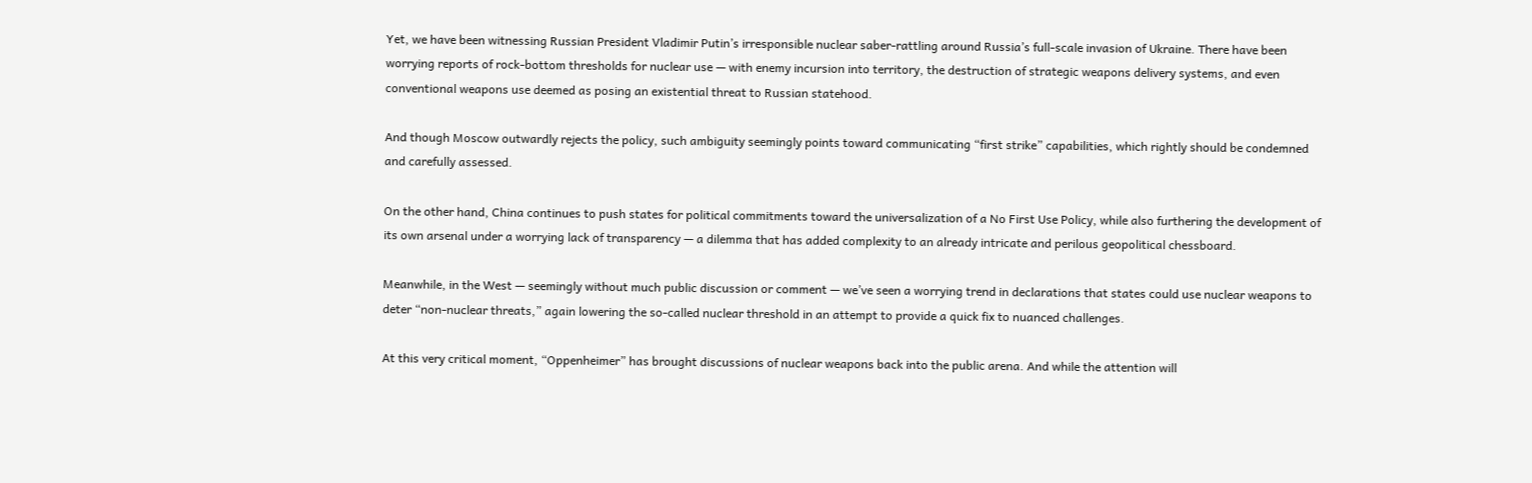Yet, we have been witnessing Russian President Vladimir Putin’s irresponsible nuclear saber-rattling around Russia’s full-scale invasion of Ukraine. There have been worrying reports of rock-bottom thresholds for nuclear use — with enemy incursion into territory, the destruction of strategic weapons delivery systems, and even conventional weapons use deemed as posing an existential threat to Russian statehood.

And though Moscow outwardly rejects the policy, such ambiguity seemingly points toward communicating “first strike” capabilities, which rightly should be condemned and carefully assessed.

On the other hand, China continues to push states for political commitments toward the universalization of a No First Use Policy, while also furthering the development of its own arsenal under a worrying lack of transparency — a dilemma that has added complexity to an already intricate and perilous geopolitical chessboard.

Meanwhile, in the West — seemingly without much public discussion or comment — we’ve seen a worrying trend in declarations that states could use nuclear weapons to deter “non-nuclear threats,” again lowering the so-called nuclear threshold in an attempt to provide a quick fix to nuanced challenges.

At this very critical moment, “Oppenheimer” has brought discussions of nuclear weapons back into the public arena. And while the attention will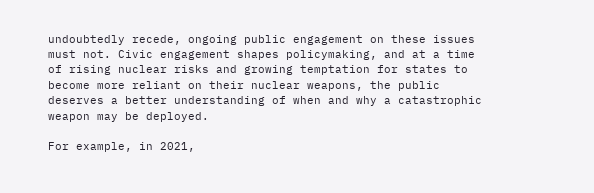undoubtedly recede, ongoing public engagement on these issues must not. Civic engagement shapes policymaking, and at a time of rising nuclear risks and growing temptation for states to become more reliant on their nuclear weapons, the public deserves a better understanding of when and why a catastrophic weapon may be deployed.

For example, in 2021,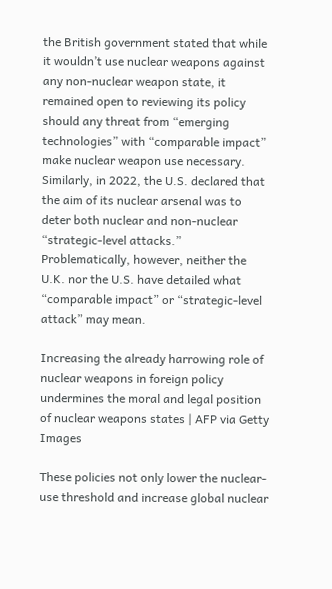the British government stated that while it wouldn’t use nuclear weapons against any non-nuclear weapon state, it remained open to reviewing its policy should any threat from “emerging technologies” with “comparable impact” make nuclear weapon use necessary. Similarly, in 2022, the U.S. declared that the aim of its nuclear arsenal was to deter both nuclear and non-nuclear “strategic-level attacks.” Problematically, however, neither the U.K. nor the U.S. have detailed what “comparable impact” or “strategic-level attack” may mean.

Increasing the already harrowing role of nuclear weapons in foreign policy undermines the moral and legal position of nuclear weapons states | AFP via Getty Images

These policies not only lower the nuclear-use threshold and increase global nuclear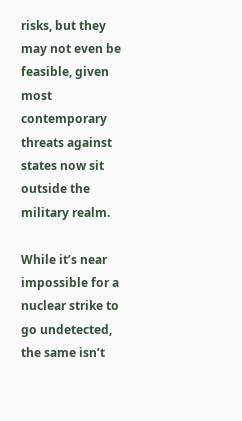risks, but they may not even be feasible, given most contemporary threats against states now sit outside the military realm.

While it’s near impossible for a nuclear strike to go undetected, the same isn’t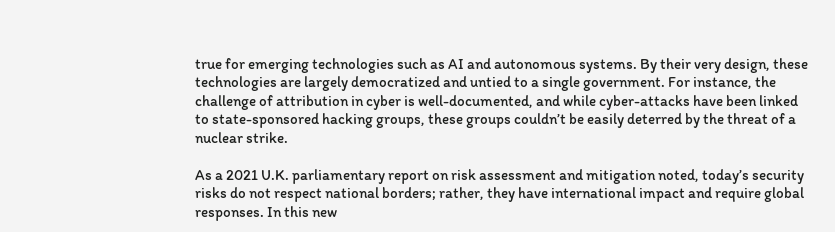true for emerging technologies such as AI and autonomous systems. By their very design, these technologies are largely democratized and untied to a single government. For instance, the challenge of attribution in cyber is well-documented, and while cyber-attacks have been linked to state-sponsored hacking groups, these groups couldn’t be easily deterred by the threat of a nuclear strike.

As a 2021 U.K. parliamentary report on risk assessment and mitigation noted, today’s security risks do not respect national borders; rather, they have international impact and require global responses. In this new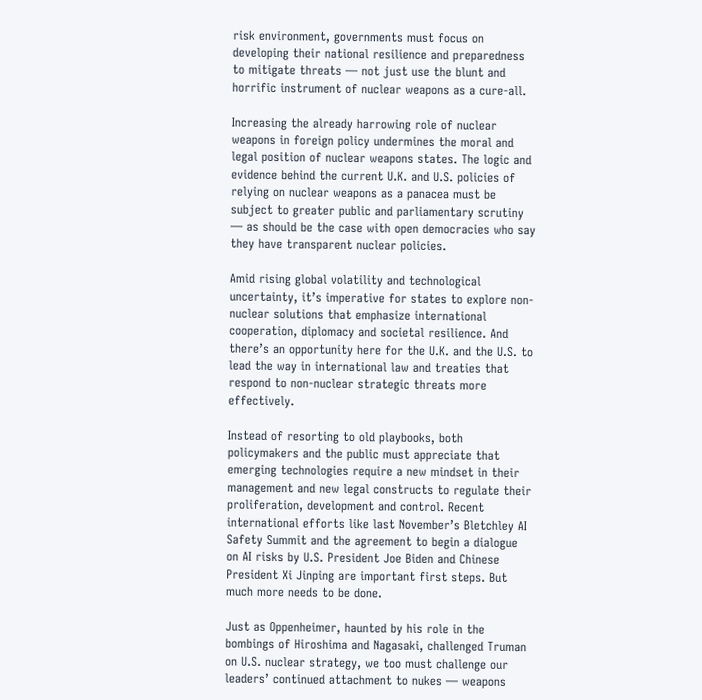risk environment, governments must focus on developing their national resilience and preparedness to mitigate threats — not just use the blunt and horrific instrument of nuclear weapons as a cure-all.

Increasing the already harrowing role of nuclear weapons in foreign policy undermines the moral and legal position of nuclear weapons states. The logic and evidence behind the current U.K. and U.S. policies of relying on nuclear weapons as a panacea must be subject to greater public and parliamentary scrutiny — as should be the case with open democracies who say they have transparent nuclear policies.

Amid rising global volatility and technological uncertainty, it’s imperative for states to explore non-nuclear solutions that emphasize international cooperation, diplomacy and societal resilience. And there’s an opportunity here for the U.K. and the U.S. to lead the way in international law and treaties that respond to non-nuclear strategic threats more effectively.

Instead of resorting to old playbooks, both policymakers and the public must appreciate that emerging technologies require a new mindset in their management and new legal constructs to regulate their proliferation, development and control. Recent international efforts like last November’s Bletchley AI Safety Summit and the agreement to begin a dialogue on AI risks by U.S. President Joe Biden and Chinese President Xi Jinping are important first steps. But much more needs to be done.

Just as Oppenheimer, haunted by his role in the bombings of Hiroshima and Nagasaki, challenged Truman on U.S. nuclear strategy, we too must challenge our leaders’ continued attachment to nukes — weapons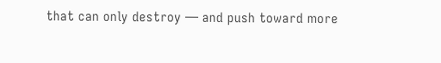that can only destroy — and push toward more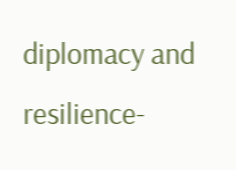diplomacy and resilience-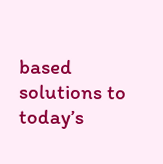based solutions to today’s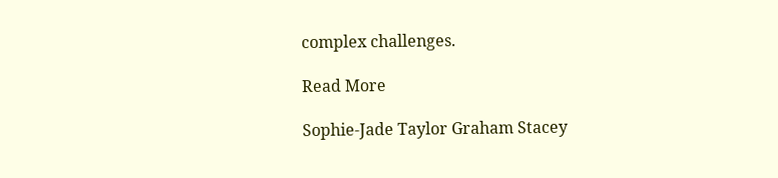complex challenges.

Read More

Sophie-Jade Taylor Graham Stacey